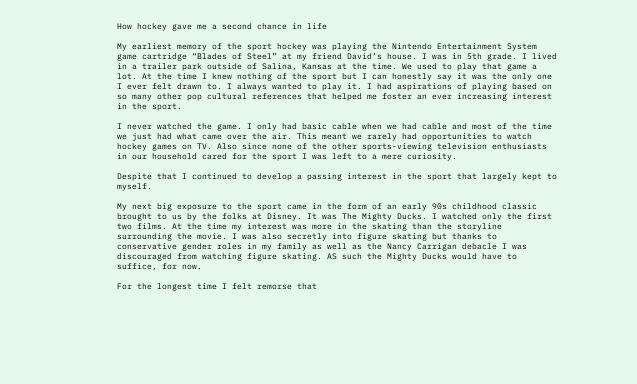How hockey gave me a second chance in life

My earliest memory of the sport hockey was playing the Nintendo Entertainment System game cartridge “Blades of Steel” at my friend David’s house. I was in 5th grade. I lived in a trailer park outside of Salina, Kansas at the time. We used to play that game a lot. At the time I knew nothing of the sport but I can honestly say it was the only one I ever felt drawn to. I always wanted to play it. I had aspirations of playing based on so many other pop cultural references that helped me foster an ever increasing interest in the sport.

I never watched the game. I only had basic cable when we had cable and most of the time we just had what came over the air. This meant we rarely had opportunities to watch hockey games on TV. Also since none of the other sports-viewing television enthusiasts in our household cared for the sport I was left to a mere curiosity.

Despite that I continued to develop a passing interest in the sport that largely kept to myself.

My next big exposure to the sport came in the form of an early 90s childhood classic brought to us by the folks at Disney. It was The Mighty Ducks. I watched only the first two films. At the time my interest was more in the skating than the storyline surrounding the movie. I was also secretly into figure skating but thanks to conservative gender roles in my family as well as the Nancy Carrigan debacle I was discouraged from watching figure skating. AS such the Mighty Ducks would have to suffice, for now.

For the longest time I felt remorse that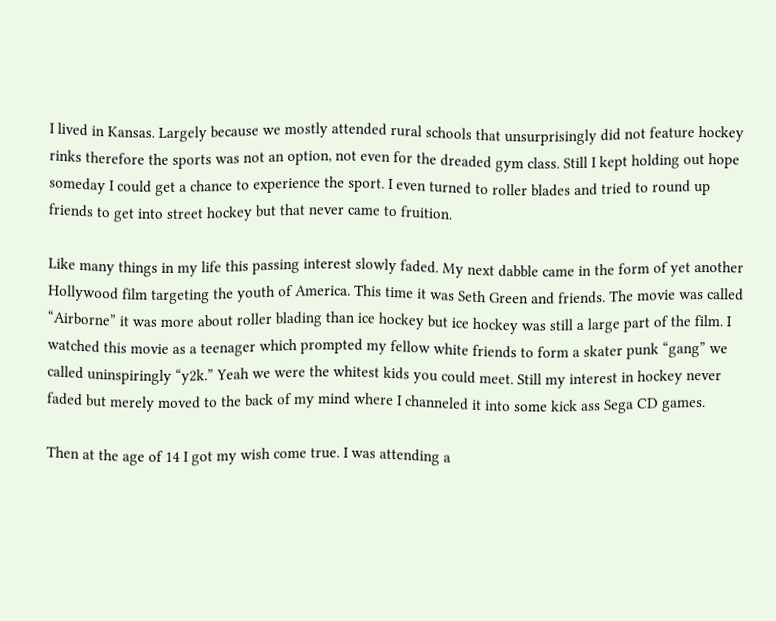I lived in Kansas. Largely because we mostly attended rural schools that unsurprisingly did not feature hockey rinks therefore the sports was not an option, not even for the dreaded gym class. Still I kept holding out hope someday I could get a chance to experience the sport. I even turned to roller blades and tried to round up friends to get into street hockey but that never came to fruition.

Like many things in my life this passing interest slowly faded. My next dabble came in the form of yet another Hollywood film targeting the youth of America. This time it was Seth Green and friends. The movie was called “Airborne” it was more about roller blading than ice hockey but ice hockey was still a large part of the film. I watched this movie as a teenager which prompted my fellow white friends to form a skater punk “gang” we called uninspiringly “y2k.” Yeah we were the whitest kids you could meet. Still my interest in hockey never faded but merely moved to the back of my mind where I channeled it into some kick ass Sega CD games.

Then at the age of 14 I got my wish come true. I was attending a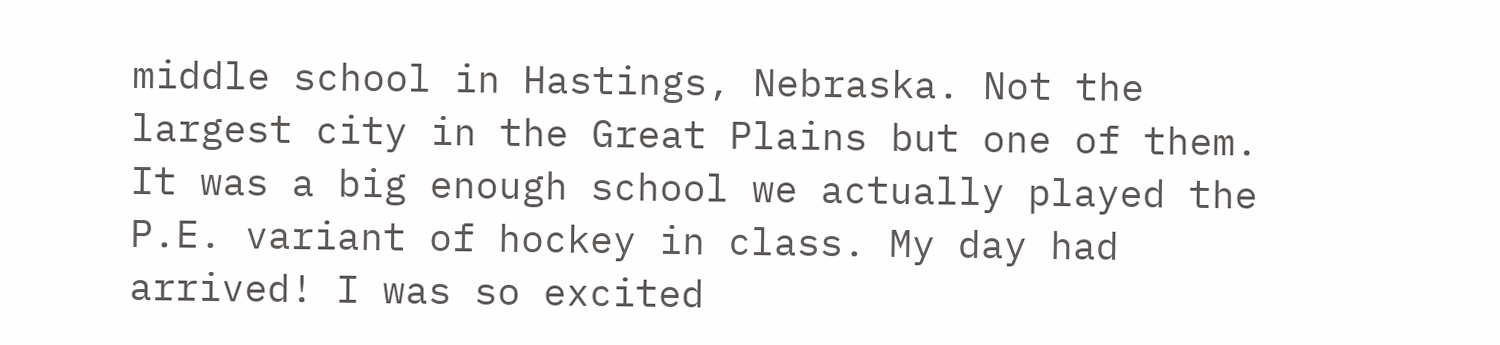middle school in Hastings, Nebraska. Not the largest city in the Great Plains but one of them. It was a big enough school we actually played the P.E. variant of hockey in class. My day had arrived! I was so excited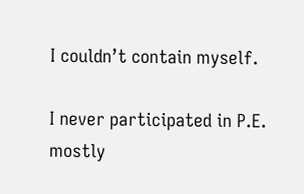I couldn’t contain myself.

I never participated in P.E. mostly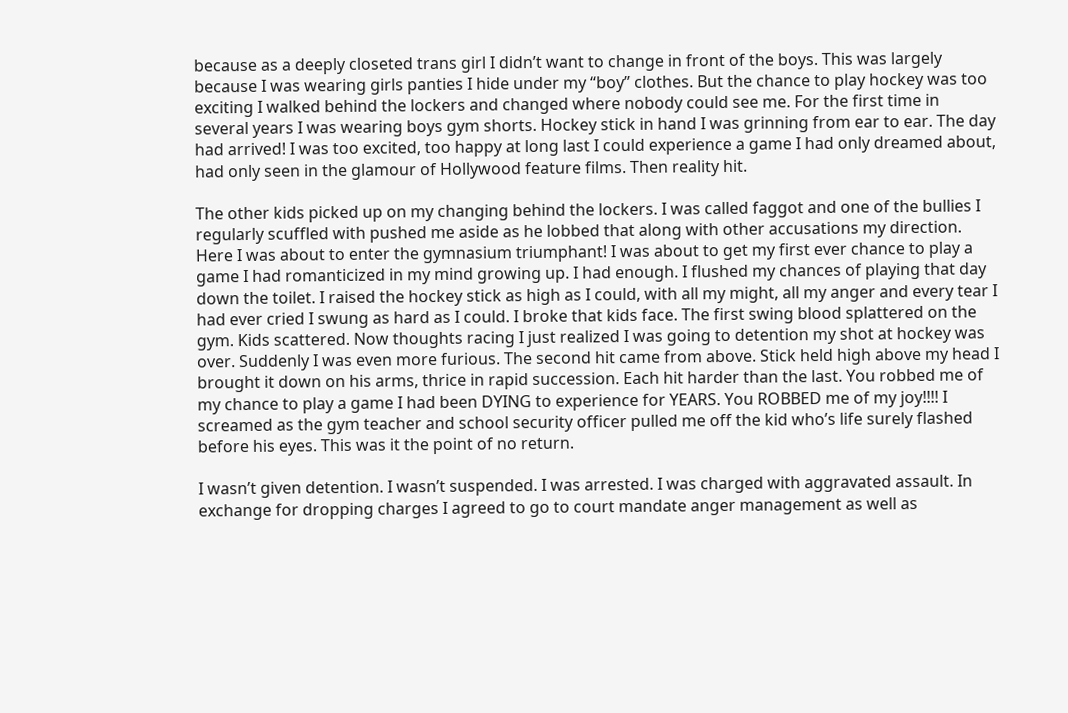because as a deeply closeted trans girl I didn’t want to change in front of the boys. This was largely because I was wearing girls panties I hide under my “boy” clothes. But the chance to play hockey was too exciting I walked behind the lockers and changed where nobody could see me. For the first time in several years I was wearing boys gym shorts. Hockey stick in hand I was grinning from ear to ear. The day had arrived! I was too excited, too happy at long last I could experience a game I had only dreamed about, had only seen in the glamour of Hollywood feature films. Then reality hit.

The other kids picked up on my changing behind the lockers. I was called faggot and one of the bullies I regularly scuffled with pushed me aside as he lobbed that along with other accusations my direction. Here I was about to enter the gymnasium triumphant! I was about to get my first ever chance to play a game I had romanticized in my mind growing up. I had enough. I flushed my chances of playing that day down the toilet. I raised the hockey stick as high as I could, with all my might, all my anger and every tear I had ever cried I swung as hard as I could. I broke that kids face. The first swing blood splattered on the gym. Kids scattered. Now thoughts racing I just realized I was going to detention my shot at hockey was over. Suddenly I was even more furious. The second hit came from above. Stick held high above my head I brought it down on his arms, thrice in rapid succession. Each hit harder than the last. You robbed me of my chance to play a game I had been DYING to experience for YEARS. You ROBBED me of my joy!!!! I screamed as the gym teacher and school security officer pulled me off the kid who’s life surely flashed before his eyes. This was it the point of no return.

I wasn’t given detention. I wasn’t suspended. I was arrested. I was charged with aggravated assault. In exchange for dropping charges I agreed to go to court mandate anger management as well as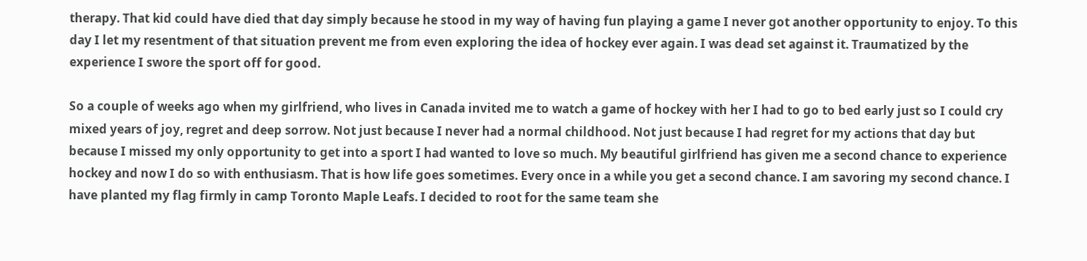therapy. That kid could have died that day simply because he stood in my way of having fun playing a game I never got another opportunity to enjoy. To this day I let my resentment of that situation prevent me from even exploring the idea of hockey ever again. I was dead set against it. Traumatized by the experience I swore the sport off for good.

So a couple of weeks ago when my girlfriend, who lives in Canada invited me to watch a game of hockey with her I had to go to bed early just so I could cry mixed years of joy, regret and deep sorrow. Not just because I never had a normal childhood. Not just because I had regret for my actions that day but because I missed my only opportunity to get into a sport I had wanted to love so much. My beautiful girlfriend has given me a second chance to experience hockey and now I do so with enthusiasm. That is how life goes sometimes. Every once in a while you get a second chance. I am savoring my second chance. I have planted my flag firmly in camp Toronto Maple Leafs. I decided to root for the same team she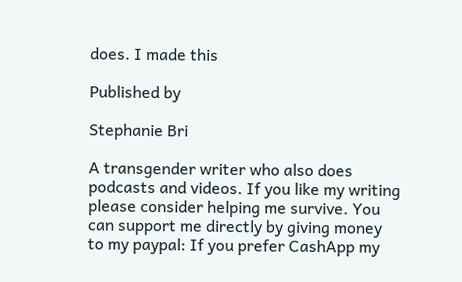does. I made this

Published by

Stephanie Bri

A transgender writer who also does podcasts and videos. If you like my writing please consider helping me survive. You can support me directly by giving money to my paypal: If you prefer CashApp my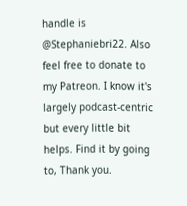handle is @Stephaniebri22. Also feel free to donate to my Patreon. I know it's largely podcast-centric but every little bit helps. Find it by going to, Thank you.